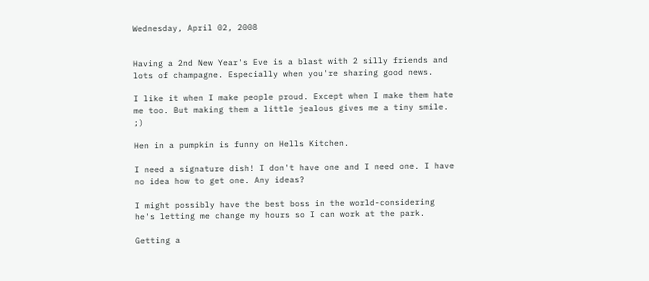Wednesday, April 02, 2008


Having a 2nd New Year's Eve is a blast with 2 silly friends and lots of champagne. Especially when you're sharing good news.

I like it when I make people proud. Except when I make them hate me too. But making them a little jealous gives me a tiny smile. ;)

Hen in a pumpkin is funny on Hells Kitchen.

I need a signature dish! I don't have one and I need one. I have no idea how to get one. Any ideas?

I might possibly have the best boss in the world-considering he's letting me change my hours so I can work at the park.

Getting a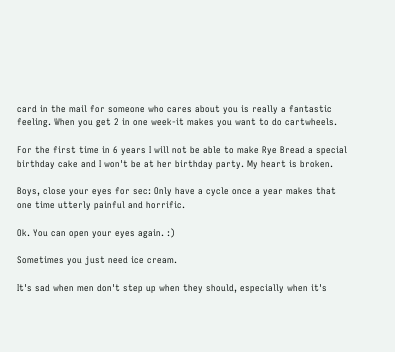card in the mail for someone who cares about you is really a fantastic feeling. When you get 2 in one week-it makes you want to do cartwheels.

For the first time in 6 years I will not be able to make Rye Bread a special birthday cake and I won't be at her birthday party. My heart is broken.

Boys, close your eyes for sec: Only have a cycle once a year makes that one time utterly painful and horrific.

Ok. You can open your eyes again. :)

Sometimes you just need ice cream.

It's sad when men don't step up when they should, especially when it's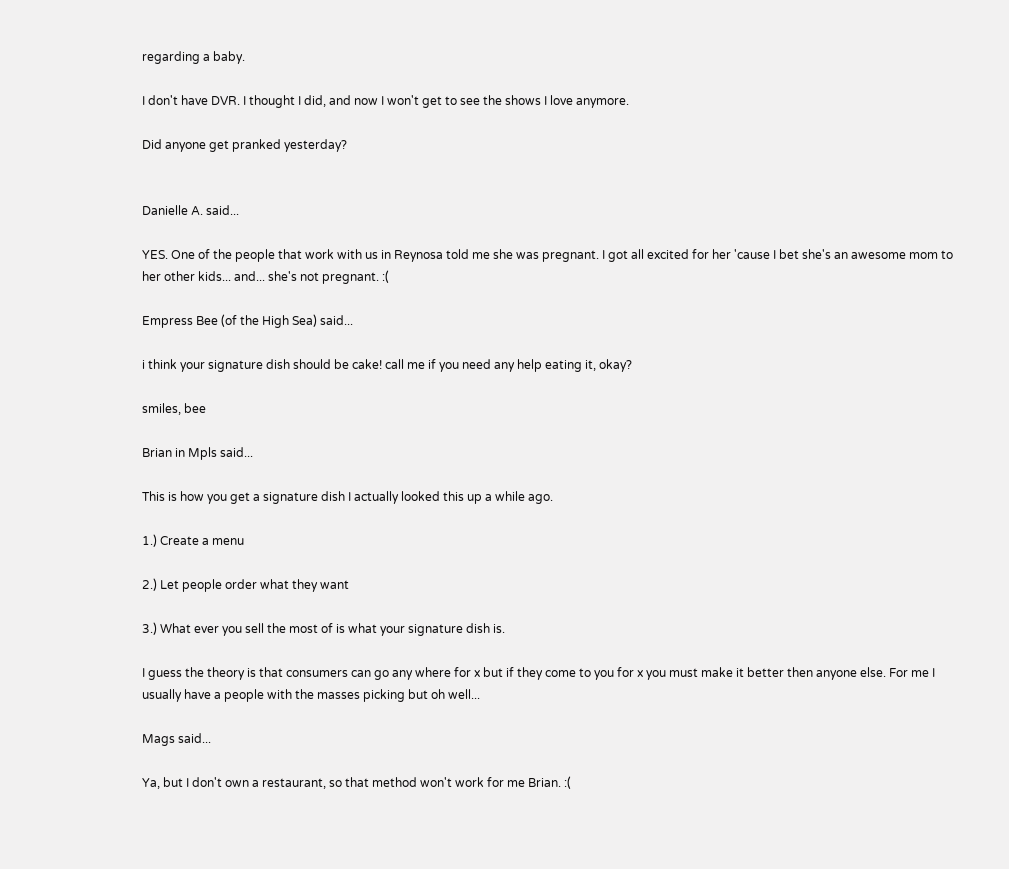regarding a baby.

I don't have DVR. I thought I did, and now I won't get to see the shows I love anymore.

Did anyone get pranked yesterday?


Danielle A. said...

YES. One of the people that work with us in Reynosa told me she was pregnant. I got all excited for her 'cause I bet she's an awesome mom to her other kids... and... she's not pregnant. :(

Empress Bee (of the High Sea) said...

i think your signature dish should be cake! call me if you need any help eating it, okay?

smiles, bee

Brian in Mpls said...

This is how you get a signature dish I actually looked this up a while ago.

1.) Create a menu

2.) Let people order what they want

3.) What ever you sell the most of is what your signature dish is.

I guess the theory is that consumers can go any where for x but if they come to you for x you must make it better then anyone else. For me I usually have a people with the masses picking but oh well...

Mags said...

Ya, but I don't own a restaurant, so that method won't work for me Brian. :(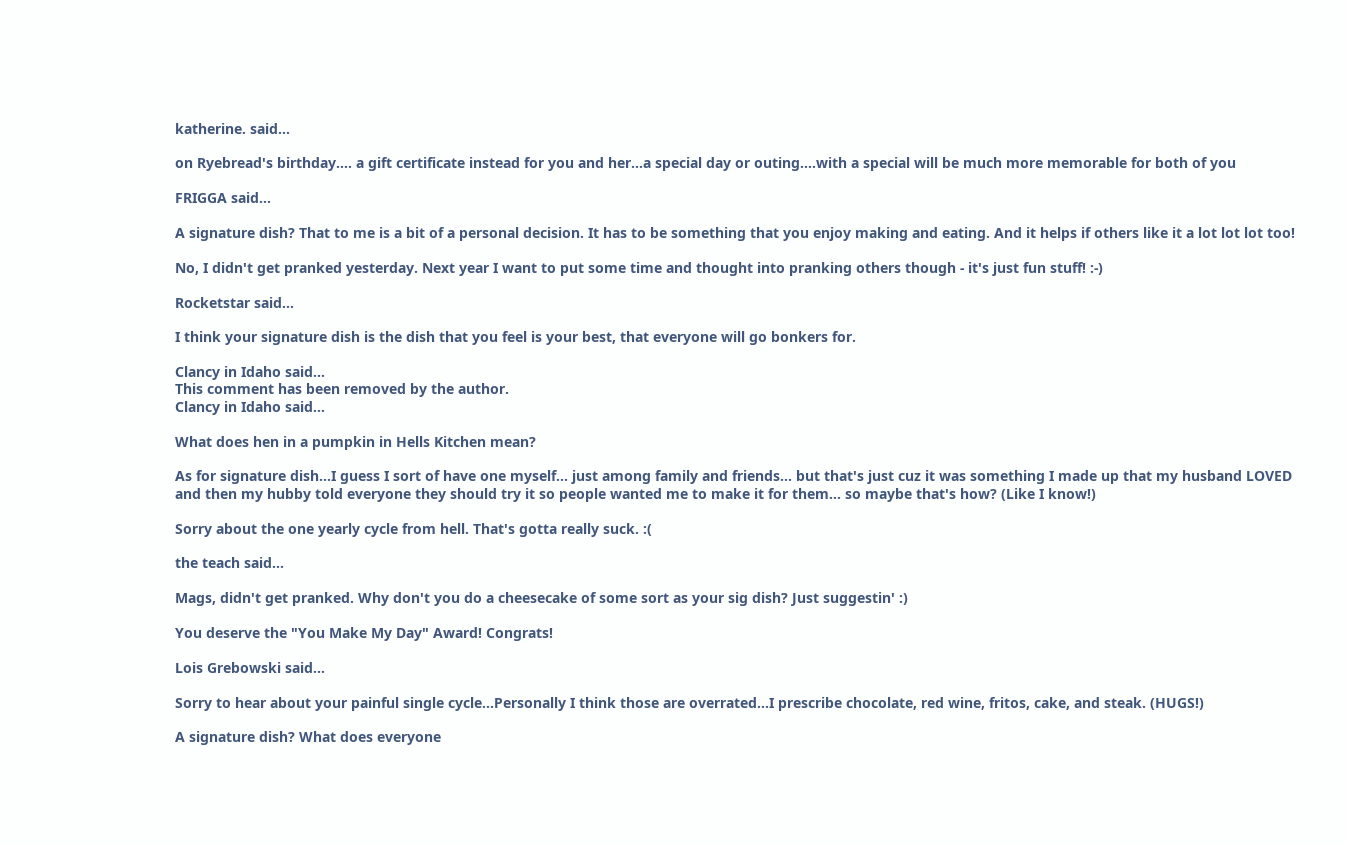katherine. said...

on Ryebread's birthday.... a gift certificate instead for you and her...a special day or outing....with a special will be much more memorable for both of you

FRIGGA said...

A signature dish? That to me is a bit of a personal decision. It has to be something that you enjoy making and eating. And it helps if others like it a lot lot lot too!

No, I didn't get pranked yesterday. Next year I want to put some time and thought into pranking others though - it's just fun stuff! :-)

Rocketstar said...

I think your signature dish is the dish that you feel is your best, that everyone will go bonkers for.

Clancy in Idaho said...
This comment has been removed by the author.
Clancy in Idaho said...

What does hen in a pumpkin in Hells Kitchen mean?

As for signature dish...I guess I sort of have one myself... just among family and friends... but that's just cuz it was something I made up that my husband LOVED and then my hubby told everyone they should try it so people wanted me to make it for them... so maybe that's how? (Like I know!)

Sorry about the one yearly cycle from hell. That's gotta really suck. :(

the teach said...

Mags, didn't get pranked. Why don't you do a cheesecake of some sort as your sig dish? Just suggestin' :)

You deserve the "You Make My Day" Award! Congrats!

Lois Grebowski said...

Sorry to hear about your painful single cycle...Personally I think those are overrated...I prescribe chocolate, red wine, fritos, cake, and steak. (HUGS!)

A signature dish? What does everyone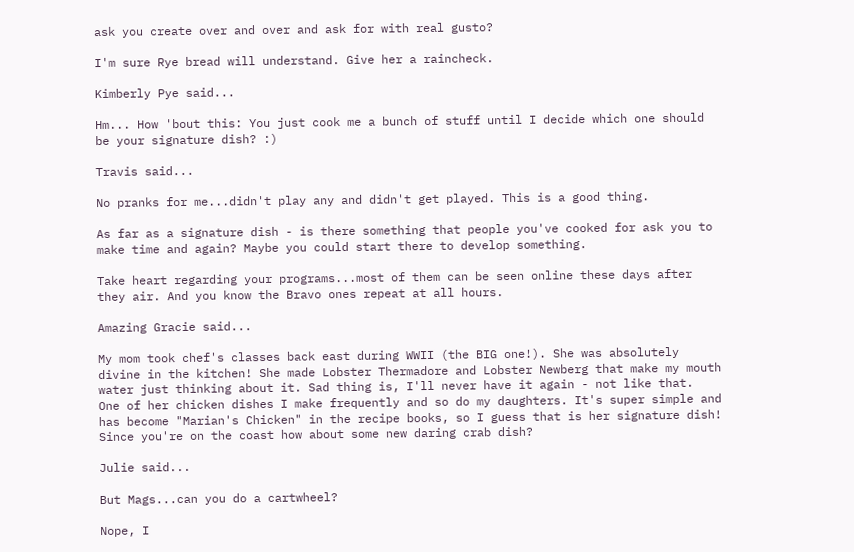ask you create over and over and ask for with real gusto?

I'm sure Rye bread will understand. Give her a raincheck.

Kimberly Pye said...

Hm... How 'bout this: You just cook me a bunch of stuff until I decide which one should be your signature dish? :)

Travis said...

No pranks for me...didn't play any and didn't get played. This is a good thing.

As far as a signature dish - is there something that people you've cooked for ask you to make time and again? Maybe you could start there to develop something.

Take heart regarding your programs...most of them can be seen online these days after they air. And you know the Bravo ones repeat at all hours.

Amazing Gracie said...

My mom took chef's classes back east during WWII (the BIG one!). She was absolutely divine in the kitchen! She made Lobster Thermadore and Lobster Newberg that make my mouth water just thinking about it. Sad thing is, I'll never have it again - not like that.
One of her chicken dishes I make frequently and so do my daughters. It's super simple and has become "Marian's Chicken" in the recipe books, so I guess that is her signature dish!
Since you're on the coast how about some new daring crab dish?

Julie said...

But Mags...can you do a cartwheel?

Nope, I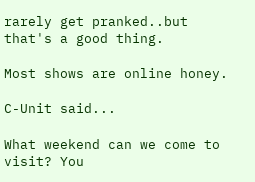rarely get pranked..but that's a good thing.

Most shows are online honey.

C-Unit said...

What weekend can we come to visit? You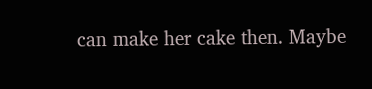can make her cake then. Maybe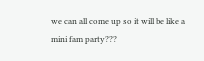we can all come up so it will be like a mini fam party???